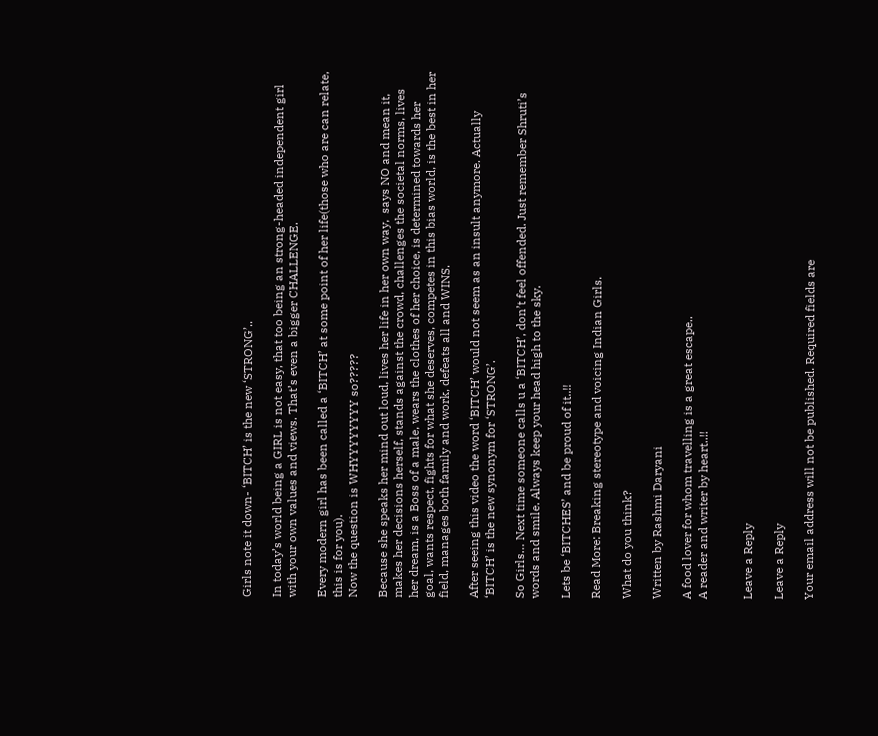Girls note it down- ‘BITCH’ is the new ‘STRONG’..

In today’s world being a GIRL is not easy, that too being an strong-headed independent girl with your own values and views. That’s even a bigger CHALLENGE.

Every modern girl has been called a ‘BITCH’ at some point of her life(those who are can relate, this is for you).
Now the question is WHYYYYYYYY so?????

Because she speaks her mind out loud, lives her life in her own way,  says NO and mean it, makes her decisions herself, stands against the crowd, challenges the societal norms, lives her dream, is a Boss of a male, wears the clothes of her choice, is determined towards her goal, wants respect, fights for what she deserves, competes in this bias world, is the best in her field, manages both family and work, defeats all and WINS.

After seeing this video the word ‘BITCH’ would not seem as an insult anymore. Actually ‘BITCH’ is the new synonym for ‘STRONG’.

So Girls… Next time someone calls u a ‘BITCH’, don’t feel offended. Just remember Shruti’s words and smile. Always keep your head high to the sky.

Lets be ‘BITCHES’ and be proud of it..!!

Read More: Breaking stereotype and voicing Indian Girls.

What do you think?

Written by Rashmi Daryani

A food lover for whom travelling is a great escape..
A reader and writer by heart..!!


Leave a Reply

Leave a Reply

Your email address will not be published. Required fields are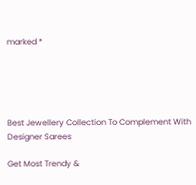marked *





Best Jewellery Collection To Complement With Designer Sarees

Get Most Trendy &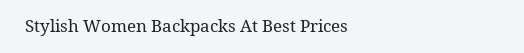Stylish Women Backpacks At Best Prices